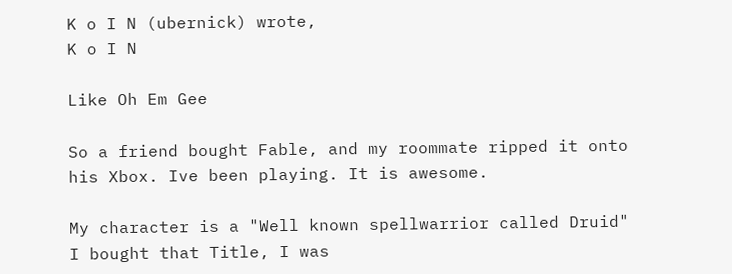K o I N (ubernick) wrote,
K o I N

Like Oh Em Gee

So a friend bought Fable, and my roommate ripped it onto his Xbox. Ive been playing. It is awesome.

My character is a "Well known spellwarrior called Druid" I bought that Title, I was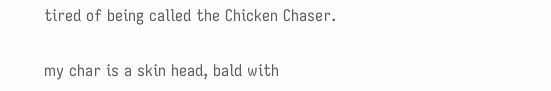tired of being called the Chicken Chaser.

my char is a skin head, bald with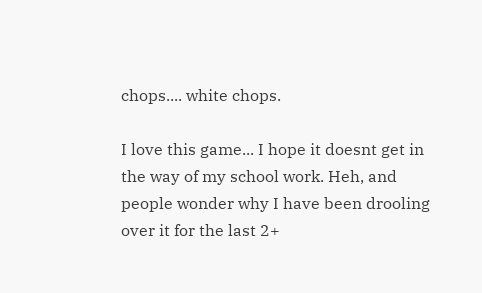chops.... white chops.

I love this game... I hope it doesnt get in the way of my school work. Heh, and people wonder why I have been drooling over it for the last 2+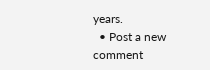years.
  • Post a new comment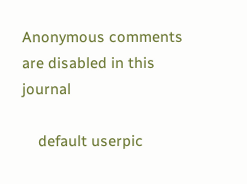Anonymous comments are disabled in this journal

    default userpic